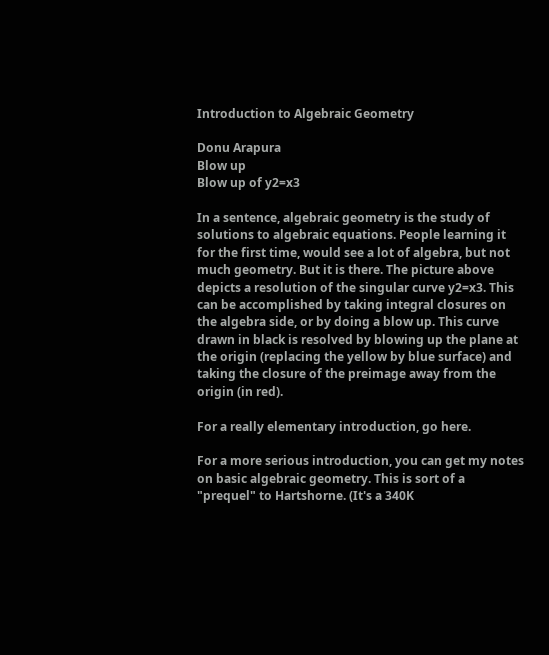Introduction to Algebraic Geometry

Donu Arapura
Blow up
Blow up of y2=x3

In a sentence, algebraic geometry is the study of solutions to algebraic equations. People learning it for the first time, would see a lot of algebra, but not much geometry. But it is there. The picture above depicts a resolution of the singular curve y2=x3. This can be accomplished by taking integral closures on the algebra side, or by doing a blow up. This curve drawn in black is resolved by blowing up the plane at the origin (replacing the yellow by blue surface) and taking the closure of the preimage away from the origin (in red).

For a really elementary introduction, go here.

For a more serious introduction, you can get my notes on basic algebraic geometry. This is sort of a "prequel" to Hartshorne. (It's a 340K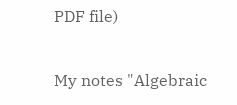PDF file)

My notes "Algebraic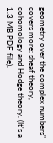geometry over the complex numbers" covers more: sheaf theory, cohomology and Hodge theory. (It's a 1.3 MB PDF file).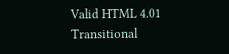Valid HTML 4.01 Transitional